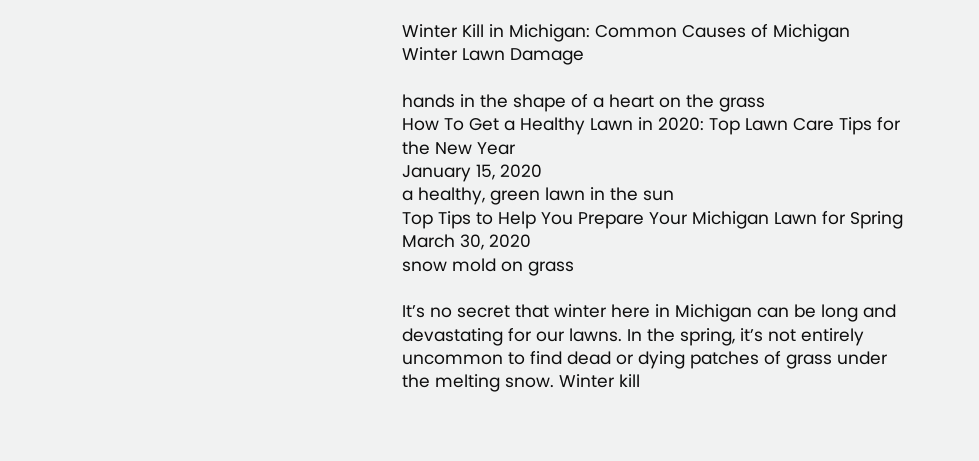Winter Kill in Michigan: Common Causes of Michigan Winter Lawn Damage

hands in the shape of a heart on the grass
How To Get a Healthy Lawn in 2020: Top Lawn Care Tips for the New Year
January 15, 2020
a healthy, green lawn in the sun
Top Tips to Help You Prepare Your Michigan Lawn for Spring
March 30, 2020
snow mold on grass

It’s no secret that winter here in Michigan can be long and devastating for our lawns. In the spring, it’s not entirely uncommon to find dead or dying patches of grass under the melting snow. Winter kill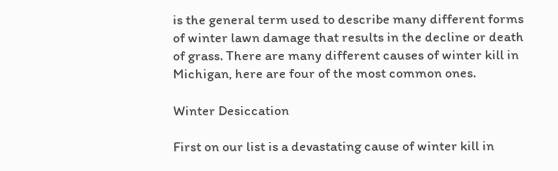is the general term used to describe many different forms of winter lawn damage that results in the decline or death of grass. There are many different causes of winter kill in Michigan, here are four of the most common ones.

Winter Desiccation

First on our list is a devastating cause of winter kill in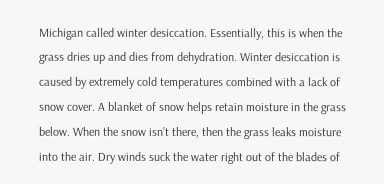Michigan called winter desiccation. Essentially, this is when the grass dries up and dies from dehydration. Winter desiccation is caused by extremely cold temperatures combined with a lack of snow cover. A blanket of snow helps retain moisture in the grass below. When the snow isn’t there, then the grass leaks moisture into the air. Dry winds suck the water right out of the blades of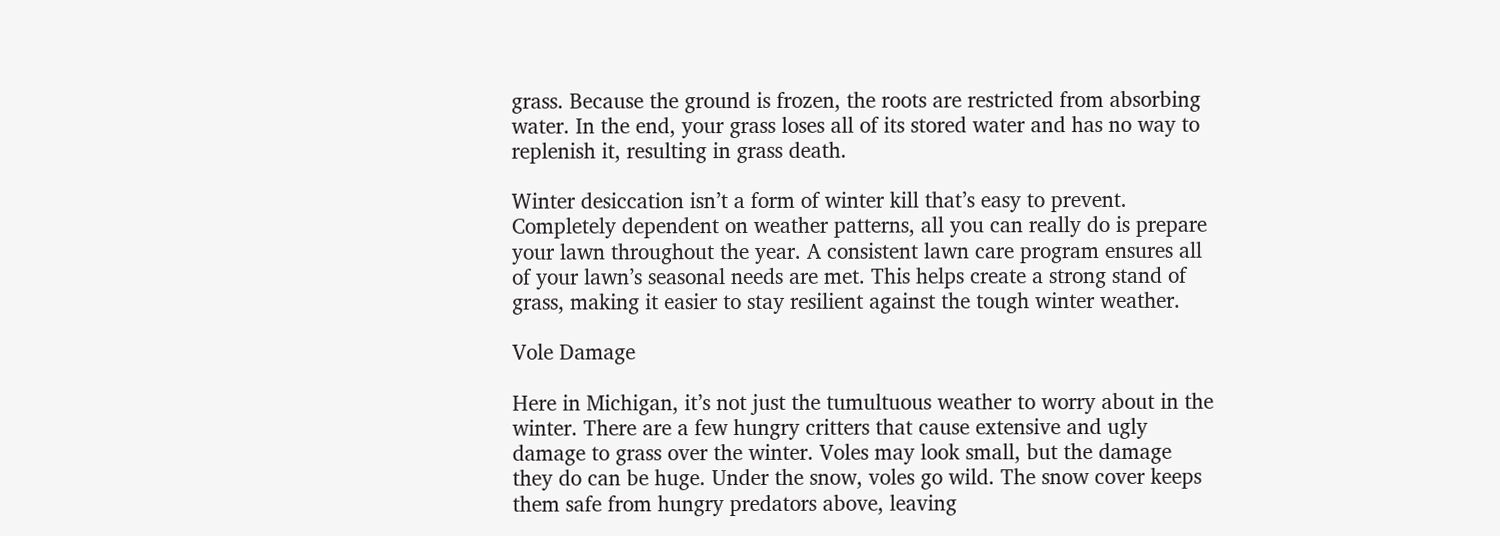grass. Because the ground is frozen, the roots are restricted from absorbing water. In the end, your grass loses all of its stored water and has no way to replenish it, resulting in grass death.

Winter desiccation isn’t a form of winter kill that’s easy to prevent. Completely dependent on weather patterns, all you can really do is prepare your lawn throughout the year. A consistent lawn care program ensures all of your lawn’s seasonal needs are met. This helps create a strong stand of grass, making it easier to stay resilient against the tough winter weather.

Vole Damage

Here in Michigan, it’s not just the tumultuous weather to worry about in the winter. There are a few hungry critters that cause extensive and ugly damage to grass over the winter. Voles may look small, but the damage they do can be huge. Under the snow, voles go wild. The snow cover keeps them safe from hungry predators above, leaving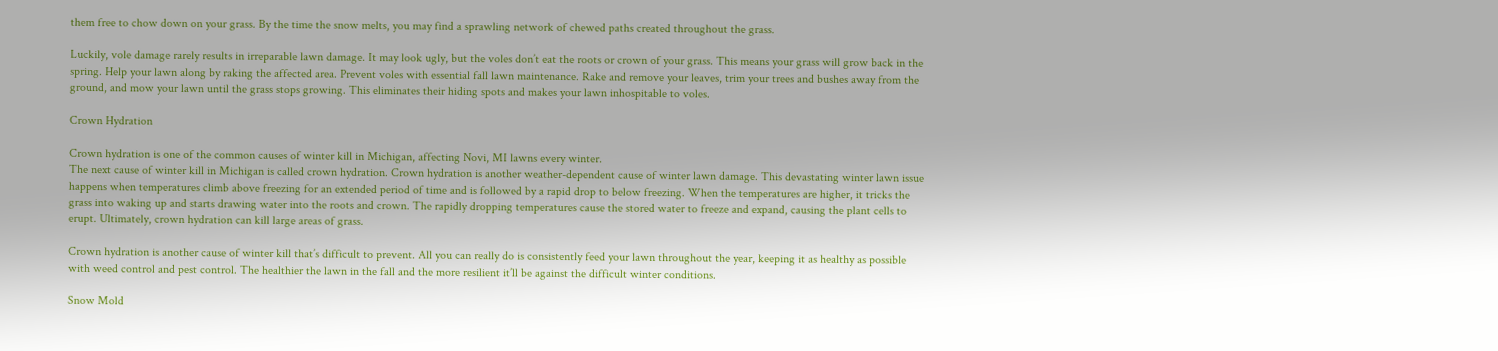them free to chow down on your grass. By the time the snow melts, you may find a sprawling network of chewed paths created throughout the grass.

Luckily, vole damage rarely results in irreparable lawn damage. It may look ugly, but the voles don’t eat the roots or crown of your grass. This means your grass will grow back in the spring. Help your lawn along by raking the affected area. Prevent voles with essential fall lawn maintenance. Rake and remove your leaves, trim your trees and bushes away from the ground, and mow your lawn until the grass stops growing. This eliminates their hiding spots and makes your lawn inhospitable to voles.

Crown Hydration

Crown hydration is one of the common causes of winter kill in Michigan, affecting Novi, MI lawns every winter.
The next cause of winter kill in Michigan is called crown hydration. Crown hydration is another weather-dependent cause of winter lawn damage. This devastating winter lawn issue happens when temperatures climb above freezing for an extended period of time and is followed by a rapid drop to below freezing. When the temperatures are higher, it tricks the grass into waking up and starts drawing water into the roots and crown. The rapidly dropping temperatures cause the stored water to freeze and expand, causing the plant cells to erupt. Ultimately, crown hydration can kill large areas of grass.

Crown hydration is another cause of winter kill that’s difficult to prevent. All you can really do is consistently feed your lawn throughout the year, keeping it as healthy as possible with weed control and pest control. The healthier the lawn in the fall and the more resilient it’ll be against the difficult winter conditions.

Snow Mold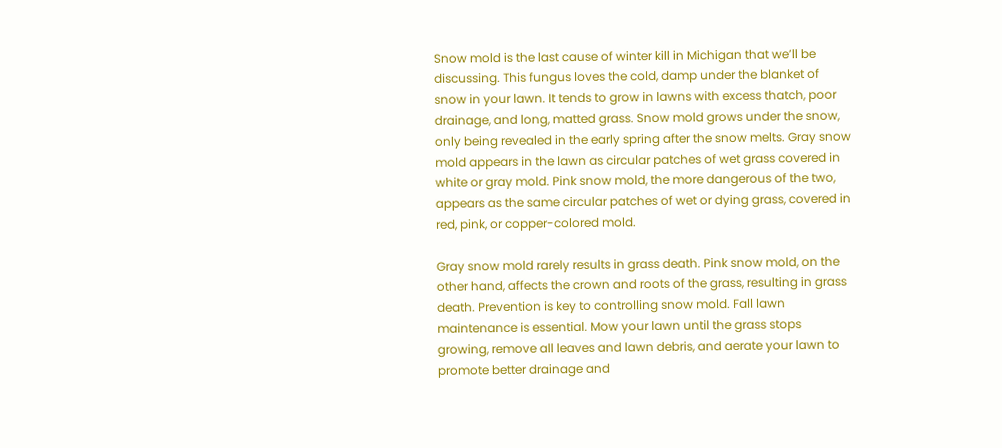Snow mold is the last cause of winter kill in Michigan that we’ll be discussing. This fungus loves the cold, damp under the blanket of snow in your lawn. It tends to grow in lawns with excess thatch, poor drainage, and long, matted grass. Snow mold grows under the snow, only being revealed in the early spring after the snow melts. Gray snow mold appears in the lawn as circular patches of wet grass covered in white or gray mold. Pink snow mold, the more dangerous of the two, appears as the same circular patches of wet or dying grass, covered in red, pink, or copper-colored mold.

Gray snow mold rarely results in grass death. Pink snow mold, on the other hand, affects the crown and roots of the grass, resulting in grass death. Prevention is key to controlling snow mold. Fall lawn maintenance is essential. Mow your lawn until the grass stops growing, remove all leaves and lawn debris, and aerate your lawn to promote better drainage and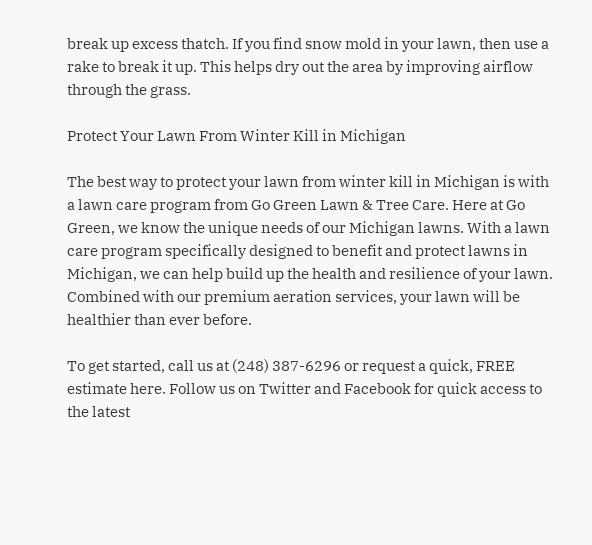break up excess thatch. If you find snow mold in your lawn, then use a rake to break it up. This helps dry out the area by improving airflow through the grass.

Protect Your Lawn From Winter Kill in Michigan

The best way to protect your lawn from winter kill in Michigan is with a lawn care program from Go Green Lawn & Tree Care. Here at Go Green, we know the unique needs of our Michigan lawns. With a lawn care program specifically designed to benefit and protect lawns in Michigan, we can help build up the health and resilience of your lawn. Combined with our premium aeration services, your lawn will be healthier than ever before.

To get started, call us at (248) 387-6296 or request a quick, FREE estimate here. Follow us on Twitter and Facebook for quick access to the latest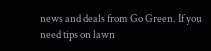news and deals from Go Green. If you need tips on lawn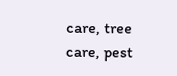care, tree care, pest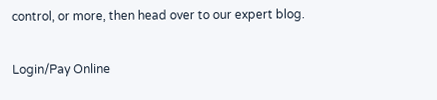control, or more, then head over to our expert blog.

Login/Pay Online